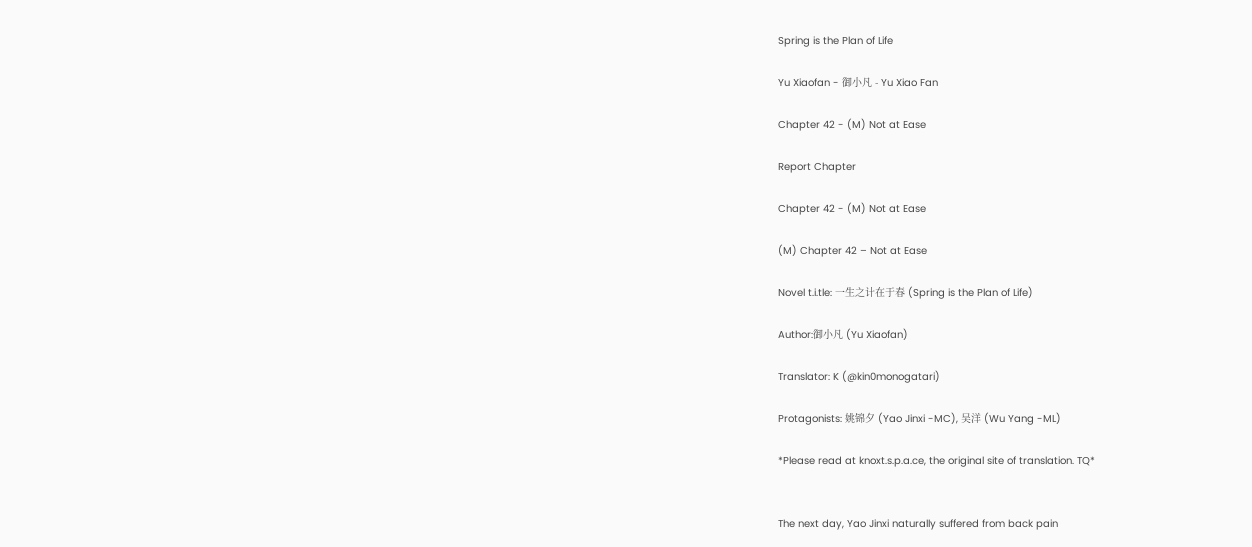Spring is the Plan of Life

Yu Xiaofan - 御小凡 - Yu Xiao Fan

Chapter 42 - (M) Not at Ease

Report Chapter

Chapter 42 - (M) Not at Ease

(M) Chapter 42 – Not at Ease

Novel t.i.tle: 一生之计在于春 (Spring is the Plan of Life)

Author:御小凡 (Yu Xiaofan)

Translator: K (@kin0monogatari)

Protagonists: 姚锦夕 (Yao Jinxi -MC), 吴洋 (Wu Yang -ML)

*Please read at knoxt.s.p.a.ce, the original site of translation. TQ*


The next day, Yao Jinxi naturally suffered from back pain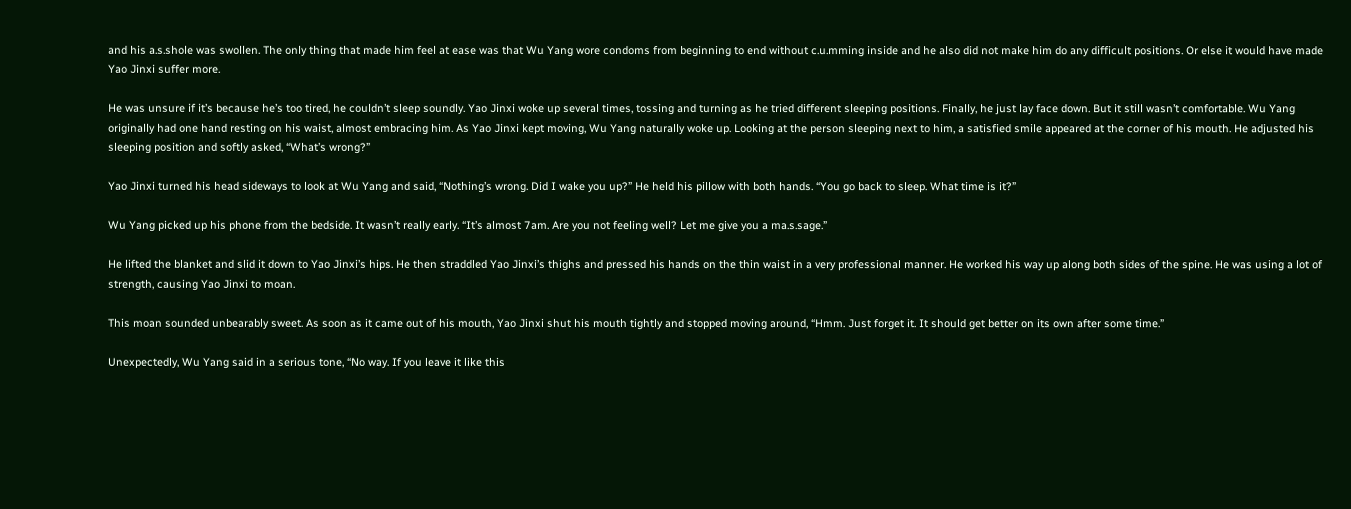and his a.s.shole was swollen. The only thing that made him feel at ease was that Wu Yang wore condoms from beginning to end without c.u.mming inside and he also did not make him do any difficult positions. Or else it would have made Yao Jinxi suffer more.

He was unsure if it’s because he’s too tired, he couldn’t sleep soundly. Yao Jinxi woke up several times, tossing and turning as he tried different sleeping positions. Finally, he just lay face down. But it still wasn’t comfortable. Wu Yang originally had one hand resting on his waist, almost embracing him. As Yao Jinxi kept moving, Wu Yang naturally woke up. Looking at the person sleeping next to him, a satisfied smile appeared at the corner of his mouth. He adjusted his sleeping position and softly asked, “What’s wrong?”

Yao Jinxi turned his head sideways to look at Wu Yang and said, “Nothing’s wrong. Did I wake you up?” He held his pillow with both hands. “You go back to sleep. What time is it?”

Wu Yang picked up his phone from the bedside. It wasn’t really early. “It’s almost 7am. Are you not feeling well? Let me give you a ma.s.sage.”

He lifted the blanket and slid it down to Yao Jinxi’s hips. He then straddled Yao Jinxi’s thighs and pressed his hands on the thin waist in a very professional manner. He worked his way up along both sides of the spine. He was using a lot of strength, causing Yao Jinxi to moan.

This moan sounded unbearably sweet. As soon as it came out of his mouth, Yao Jinxi shut his mouth tightly and stopped moving around, “Hmm. Just forget it. It should get better on its own after some time.”

Unexpectedly, Wu Yang said in a serious tone, “No way. If you leave it like this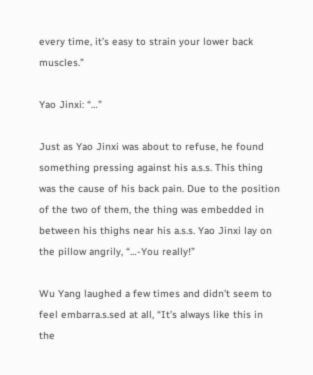every time, it’s easy to strain your lower back muscles.”

Yao Jinxi: “…”

Just as Yao Jinxi was about to refuse, he found something pressing against his a.s.s. This thing was the cause of his back pain. Due to the position of the two of them, the thing was embedded in between his thighs near his a.s.s. Yao Jinxi lay on the pillow angrily, “…-You really!”

Wu Yang laughed a few times and didn’t seem to feel embarra.s.sed at all, “It’s always like this in the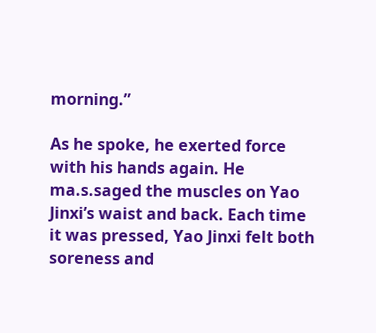morning.”

As he spoke, he exerted force with his hands again. He ma.s.saged the muscles on Yao Jinxi’s waist and back. Each time it was pressed, Yao Jinxi felt both soreness and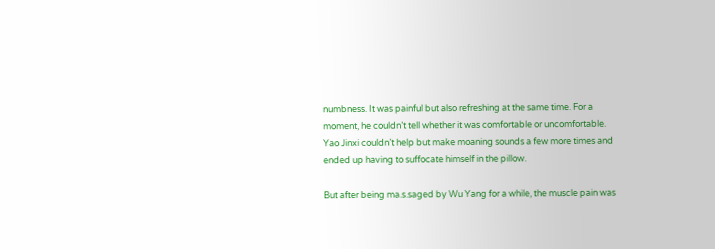numbness. It was painful but also refreshing at the same time. For a moment, he couldn’t tell whether it was comfortable or uncomfortable. Yao Jinxi couldn’t help but make moaning sounds a few more times and ended up having to suffocate himself in the pillow.

But after being ma.s.saged by Wu Yang for a while, the muscle pain was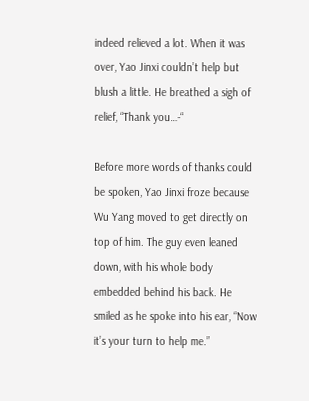indeed relieved a lot. When it was over, Yao Jinxi couldn’t help but blush a little. He breathed a sigh of relief, “Thank you…-“

Before more words of thanks could be spoken, Yao Jinxi froze because Wu Yang moved to get directly on top of him. The guy even leaned down, with his whole body embedded behind his back. He smiled as he spoke into his ear, “Now it’s your turn to help me.”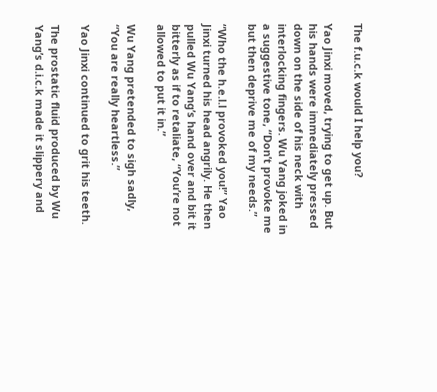The f.u.c.k would I help you?

Yao Jinxi moved, trying to get up. But his hands were immediately pressed down on the side of his neck with interlocking fingers. Wu Yang joked in a suggestive tone, “Don’t provoke me but then deprive me of my needs.”

“Who the h.e.l.l provoked you!” Yao Jinxi turned his head angrily. He then pulled Wu Yang’s hand over and bit it bitterly as if to retaliate, “You’re not allowed to put it in.”

Wu Yang pretended to sigh sadly, “You are really heartless.”

Yao Jinxi continued to grit his teeth.

The prostatic fluid produced by Wu Yang’s d.i.c.k made it slippery and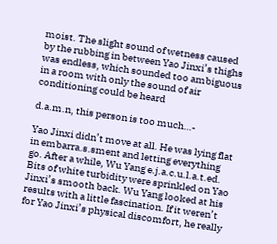moist. The slight sound of wetness caused by the rubbing in between Yao Jinxi’s thighs was endless, which sounded too ambiguous in a room with only the sound of air conditioning could be heard

d.a.m.n, this person is too much…-

Yao Jinxi didn’t move at all. He was lying flat in embarra.s.sment and letting everything go. After a while, Wu Yang e.j.a.c.u.l.a.t.ed. Bits of white turbidity were sprinkled on Yao Jinxi’s smooth back. Wu Yang looked at his results with a little fascination. If it weren’t for Yao Jinxi’s physical discomfort, he really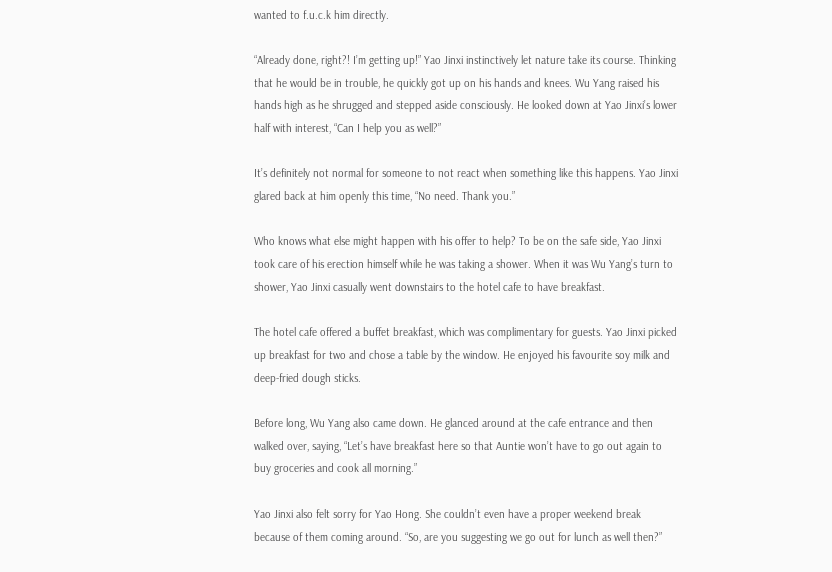wanted to f.u.c.k him directly.

“Already done, right?! I’m getting up!” Yao Jinxi instinctively let nature take its course. Thinking that he would be in trouble, he quickly got up on his hands and knees. Wu Yang raised his hands high as he shrugged and stepped aside consciously. He looked down at Yao Jinxi’s lower half with interest, “Can I help you as well?”

It’s definitely not normal for someone to not react when something like this happens. Yao Jinxi glared back at him openly this time, “No need. Thank you.”

Who knows what else might happen with his offer to help? To be on the safe side, Yao Jinxi took care of his erection himself while he was taking a shower. When it was Wu Yang’s turn to shower, Yao Jinxi casually went downstairs to the hotel cafe to have breakfast.

The hotel cafe offered a buffet breakfast, which was complimentary for guests. Yao Jinxi picked up breakfast for two and chose a table by the window. He enjoyed his favourite soy milk and deep-fried dough sticks.

Before long, Wu Yang also came down. He glanced around at the cafe entrance and then walked over, saying, “Let’s have breakfast here so that Auntie won’t have to go out again to buy groceries and cook all morning.”

Yao Jinxi also felt sorry for Yao Hong. She couldn’t even have a proper weekend break because of them coming around. “So, are you suggesting we go out for lunch as well then?”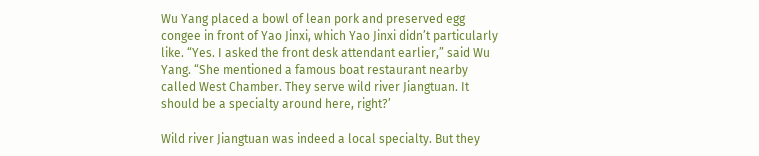Wu Yang placed a bowl of lean pork and preserved egg congee in front of Yao Jinxi, which Yao Jinxi didn’t particularly like. “Yes. I asked the front desk attendant earlier,” said Wu Yang. “She mentioned a famous boat restaurant nearby called West Chamber. They serve wild river Jiangtuan. It should be a specialty around here, right?’

Wild river Jiangtuan was indeed a local specialty. But they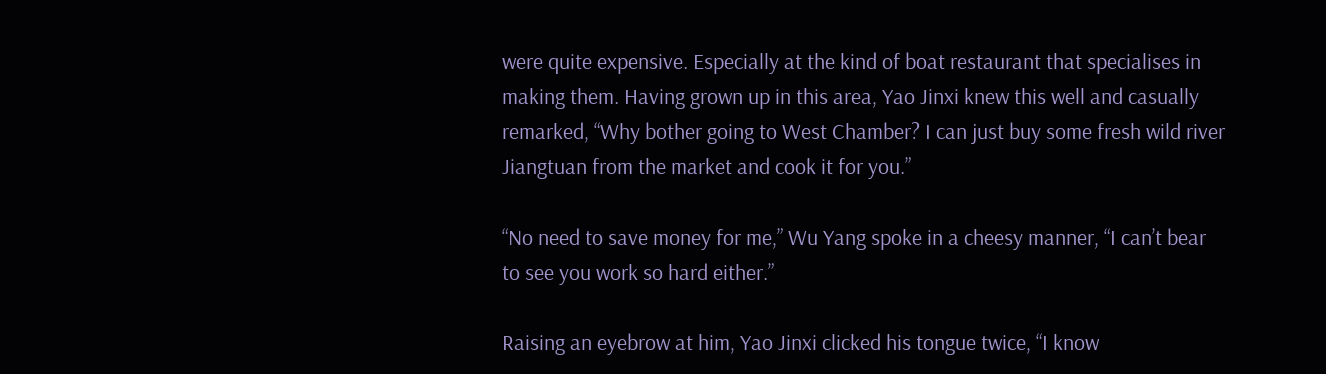were quite expensive. Especially at the kind of boat restaurant that specialises in making them. Having grown up in this area, Yao Jinxi knew this well and casually remarked, “Why bother going to West Chamber? I can just buy some fresh wild river Jiangtuan from the market and cook it for you.”

“No need to save money for me,” Wu Yang spoke in a cheesy manner, “I can’t bear to see you work so hard either.”

Raising an eyebrow at him, Yao Jinxi clicked his tongue twice, “I know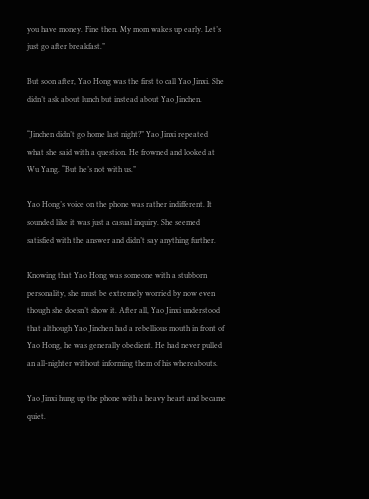you have money. Fine then. My mom wakes up early. Let’s just go after breakfast.”

But soon after, Yao Hong was the first to call Yao Jinxi. She didn’t ask about lunch but instead about Yao Jinchen.

“Jinchen didn’t go home last night?” Yao Jinxi repeated what she said with a question. He frowned and looked at Wu Yang. “But he’s not with us.”

Yao Hong’s voice on the phone was rather indifferent. It sounded like it was just a casual inquiry. She seemed satisfied with the answer and didn’t say anything further.

Knowing that Yao Hong was someone with a stubborn personality, she must be extremely worried by now even though she doesn’t show it. After all, Yao Jinxi understood that although Yao Jinchen had a rebellious mouth in front of Yao Hong, he was generally obedient. He had never pulled an all-nighter without informing them of his whereabouts.

Yao Jinxi hung up the phone with a heavy heart and became quiet.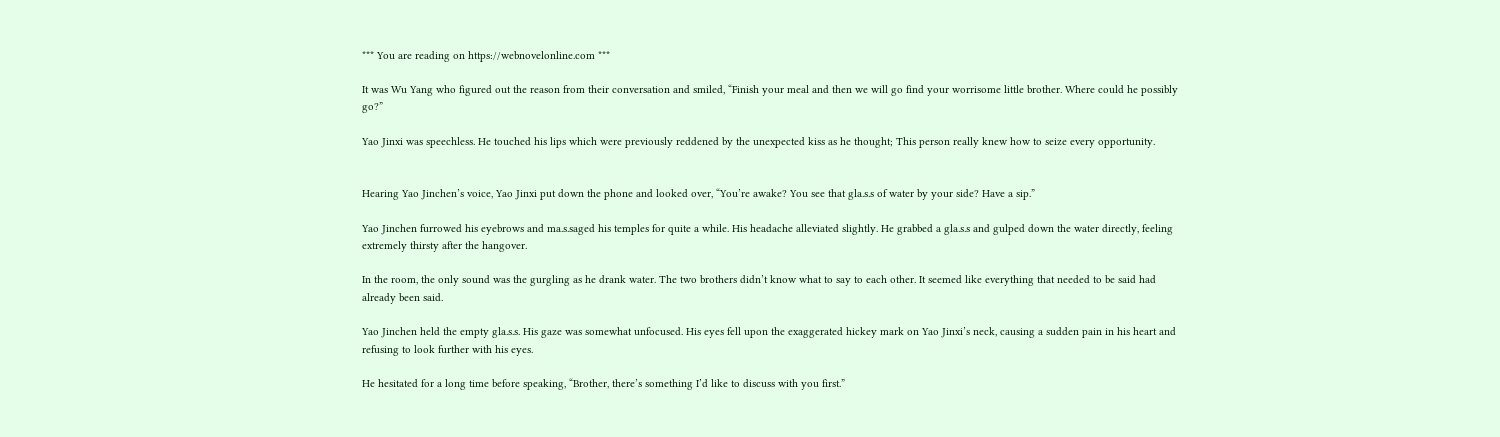*** You are reading on https://webnovelonline.com ***

It was Wu Yang who figured out the reason from their conversation and smiled, “Finish your meal and then we will go find your worrisome little brother. Where could he possibly go?”

Yao Jinxi was speechless. He touched his lips which were previously reddened by the unexpected kiss as he thought; This person really knew how to seize every opportunity.


Hearing Yao Jinchen’s voice, Yao Jinxi put down the phone and looked over, “You’re awake? You see that gla.s.s of water by your side? Have a sip.”

Yao Jinchen furrowed his eyebrows and ma.s.saged his temples for quite a while. His headache alleviated slightly. He grabbed a gla.s.s and gulped down the water directly, feeling extremely thirsty after the hangover.

In the room, the only sound was the gurgling as he drank water. The two brothers didn’t know what to say to each other. It seemed like everything that needed to be said had already been said.

Yao Jinchen held the empty gla.s.s. His gaze was somewhat unfocused. His eyes fell upon the exaggerated hickey mark on Yao Jinxi’s neck, causing a sudden pain in his heart and refusing to look further with his eyes.

He hesitated for a long time before speaking, “Brother, there’s something I’d like to discuss with you first.”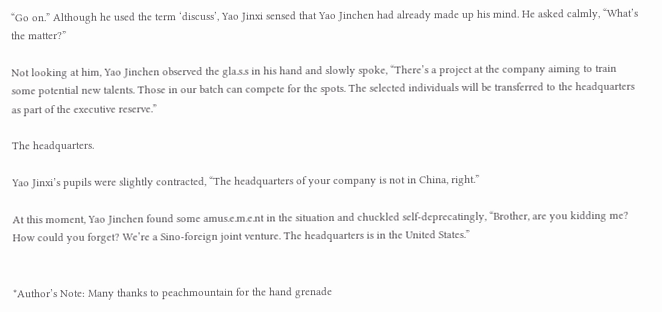“Go on.” Although he used the term ‘discuss’, Yao Jinxi sensed that Yao Jinchen had already made up his mind. He asked calmly, “What’s the matter?”

Not looking at him, Yao Jinchen observed the gla.s.s in his hand and slowly spoke, “There’s a project at the company aiming to train some potential new talents. Those in our batch can compete for the spots. The selected individuals will be transferred to the headquarters as part of the executive reserve.”

The headquarters.

Yao Jinxi’s pupils were slightly contracted, “The headquarters of your company is not in China, right.”

At this moment, Yao Jinchen found some amus.e.m.e.nt in the situation and chuckled self-deprecatingly, “Brother, are you kidding me? How could you forget? We’re a Sino-foreign joint venture. The headquarters is in the United States.”


*Author’s Note: Many thanks to peachmountain for the hand grenade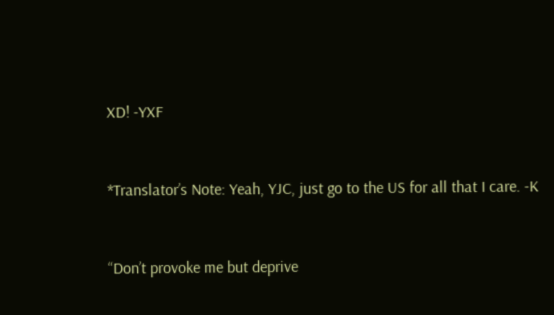XD! -YXF


*Translator’s Note: Yeah, YJC, just go to the US for all that I care. -K


“Don’t provoke me but deprive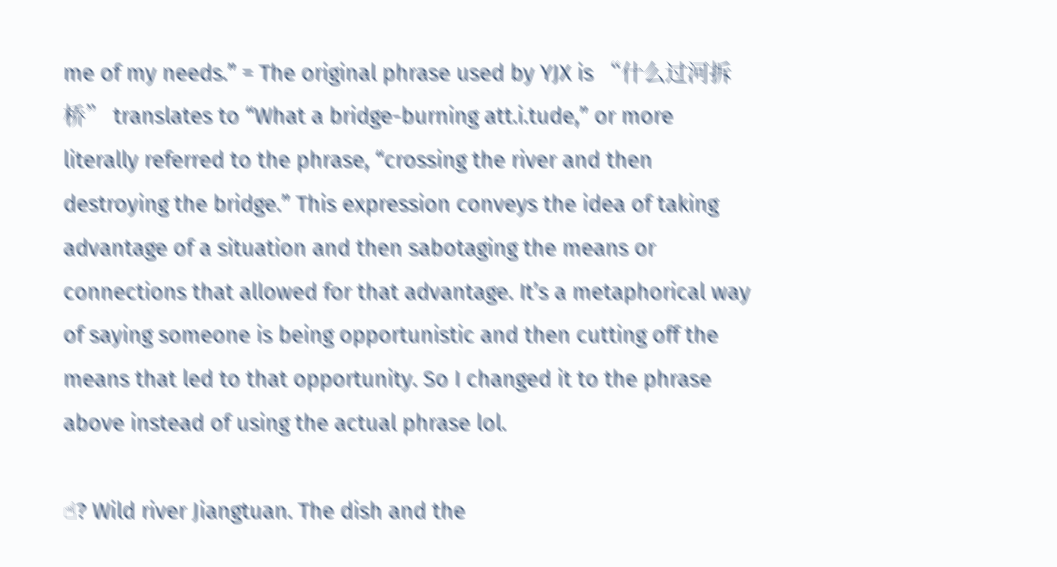me of my needs.” = The original phrase used by YJX is “什么过河拆桥” translates to “What a bridge-burning att.i.tude,” or more literally referred to the phrase, “crossing the river and then destroying the bridge.” This expression conveys the idea of taking advantage of a situation and then sabotaging the means or connections that allowed for that advantage. It’s a metaphorical way of saying someone is being opportunistic and then cutting off the means that led to that opportunity. So I changed it to the phrase above instead of using the actual phrase lol.

☝? Wild river Jiangtuan. The dish and the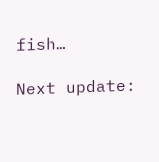fish…

Next update: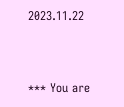2023.11.22


*** You are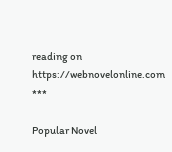reading on https://webnovelonline.com ***

Popular Novel